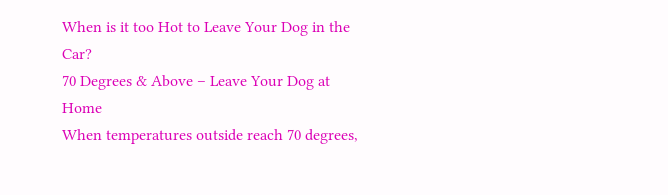When is it too Hot to Leave Your Dog in the Car?
70 Degrees & Above – Leave Your Dog at Home
When temperatures outside reach 70 degrees,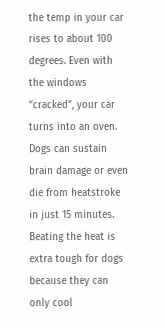the temp in your car rises to about 100 degrees. Even with the windows “cracked”, your car turns into an oven. Dogs can sustain brain damage or even die from heatstroke in just 15 minutes. Beating the heat is extra tough for dogs because they can only cool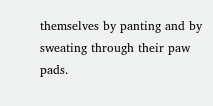themselves by panting and by sweating through their paw pads.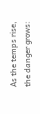As the temps rise, the danger grows: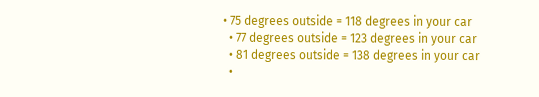• 75 degrees outside = 118 degrees in your car
  • 77 degrees outside = 123 degrees in your car
  • 81 degrees outside = 138 degrees in your car
  •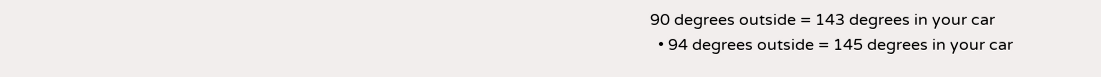90 degrees outside = 143 degrees in your car
  • 94 degrees outside = 145 degrees in your car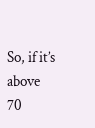So, if it’s above 70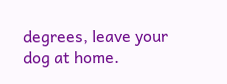degrees, leave your dog at home.